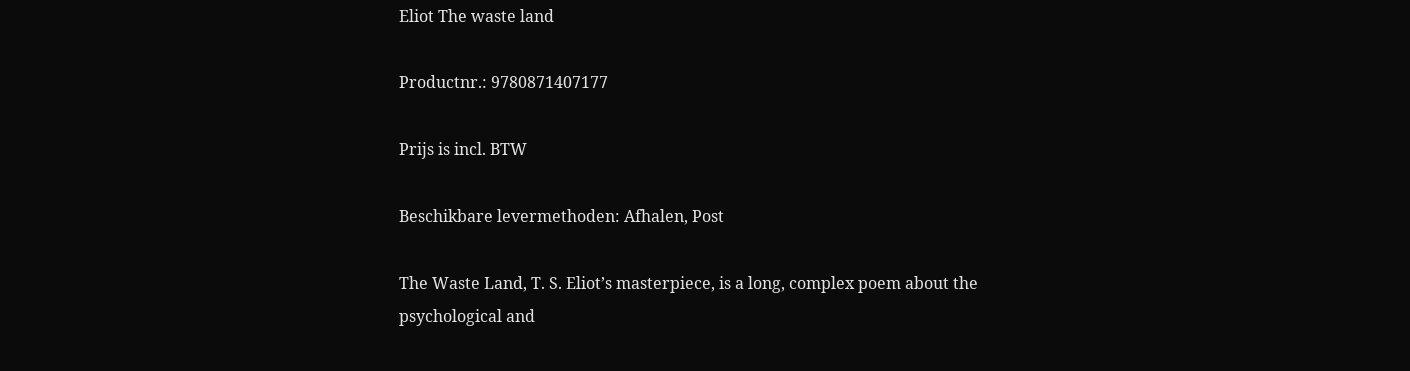Eliot The waste land

Productnr.: 9780871407177

Prijs is incl. BTW

Beschikbare levermethoden: Afhalen, Post

The Waste Land, T. S. Eliot’s masterpiece, is a long, complex poem about the psychological and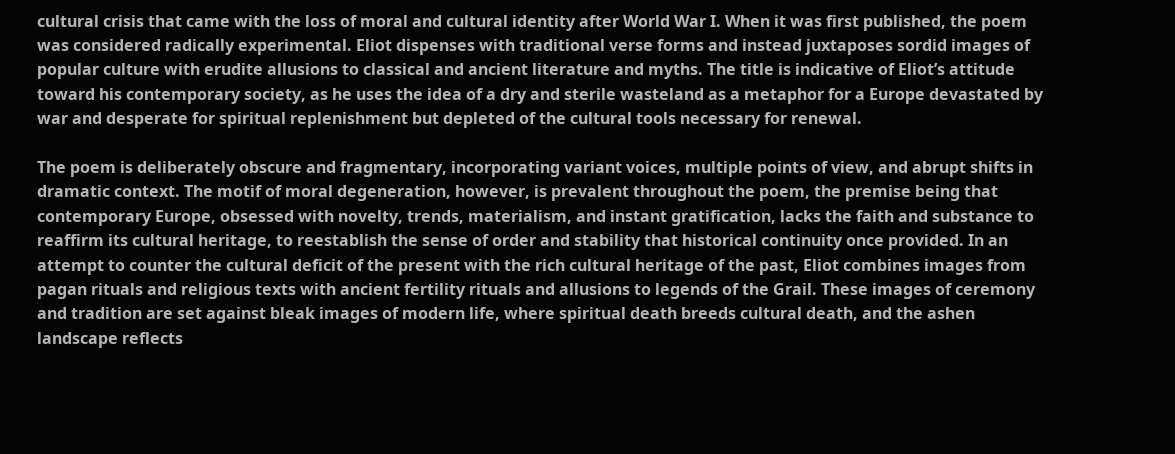cultural crisis that came with the loss of moral and cultural identity after World War I. When it was first published, the poem was considered radically experimental. Eliot dispenses with traditional verse forms and instead juxtaposes sordid images of popular culture with erudite allusions to classical and ancient literature and myths. The title is indicative of Eliot’s attitude toward his contemporary society, as he uses the idea of a dry and sterile wasteland as a metaphor for a Europe devastated by war and desperate for spiritual replenishment but depleted of the cultural tools necessary for renewal.

The poem is deliberately obscure and fragmentary, incorporating variant voices, multiple points of view, and abrupt shifts in dramatic context. The motif of moral degeneration, however, is prevalent throughout the poem, the premise being that contemporary Europe, obsessed with novelty, trends, materialism, and instant gratification, lacks the faith and substance to reaffirm its cultural heritage, to reestablish the sense of order and stability that historical continuity once provided. In an attempt to counter the cultural deficit of the present with the rich cultural heritage of the past, Eliot combines images from pagan rituals and religious texts with ancient fertility rituals and allusions to legends of the Grail. These images of ceremony and tradition are set against bleak images of modern life, where spiritual death breeds cultural death, and the ashen landscape reflects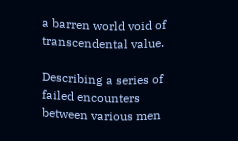a barren world void of transcendental value.

Describing a series of failed encounters between various men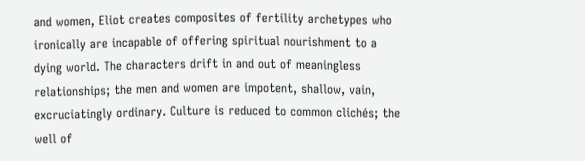and women, Eliot creates composites of fertility archetypes who ironically are incapable of offering spiritual nourishment to a dying world. The characters drift in and out of meaningless relationships; the men and women are impotent, shallow, vain, excruciatingly ordinary. Culture is reduced to common clichés; the well of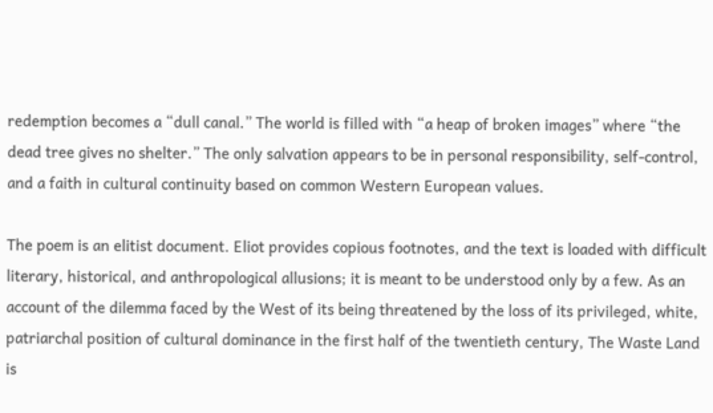redemption becomes a “dull canal.” The world is filled with “a heap of broken images” where “the dead tree gives no shelter.” The only salvation appears to be in personal responsibility, self-control, and a faith in cultural continuity based on common Western European values.

The poem is an elitist document. Eliot provides copious footnotes, and the text is loaded with difficult literary, historical, and anthropological allusions; it is meant to be understood only by a few. As an account of the dilemma faced by the West of its being threatened by the loss of its privileged, white, patriarchal position of cultural dominance in the first half of the twentieth century, The Waste Land is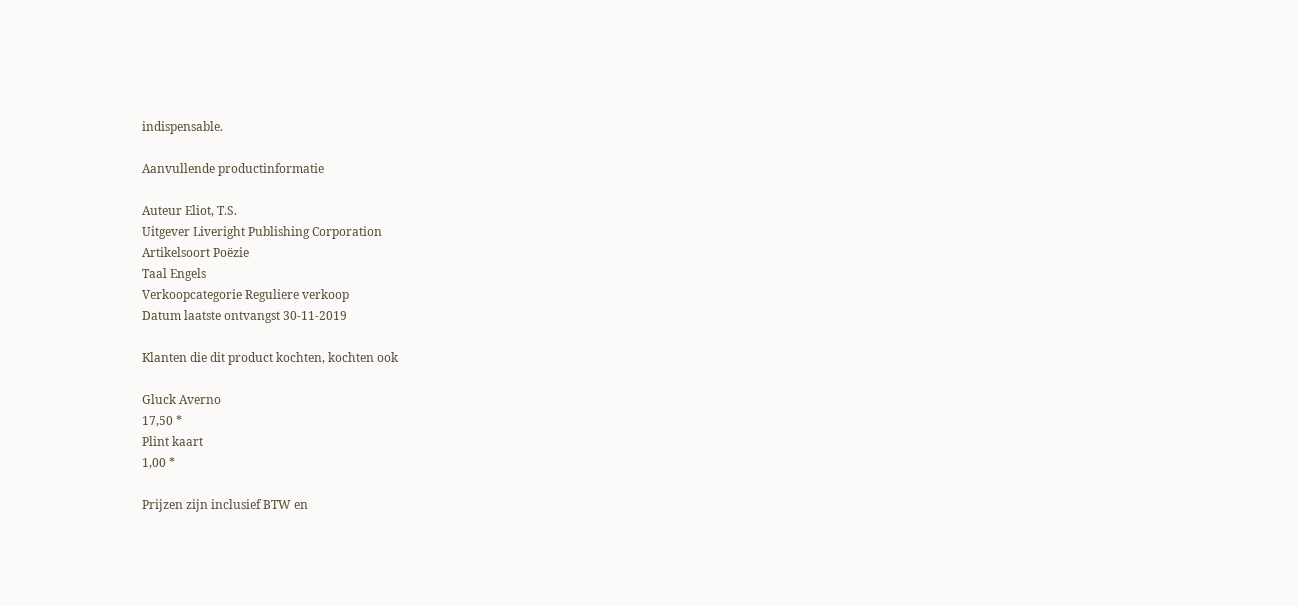indispensable.

Aanvullende productinformatie

Auteur Eliot, T.S.
Uitgever Liveright Publishing Corporation
Artikelsoort Poëzie
Taal Engels
Verkoopcategorie Reguliere verkoop
Datum laatste ontvangst 30-11-2019

Klanten die dit product kochten, kochten ook

Gluck Averno
17,50 *
Plint kaart
1,00 *

Prijzen zijn inclusief BTW en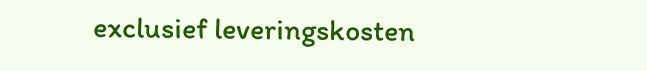exclusief leveringskosten